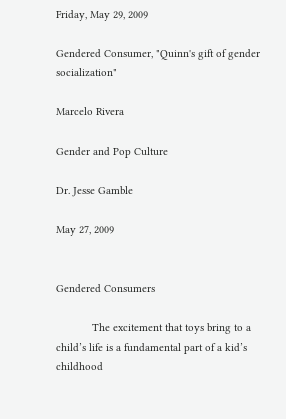Friday, May 29, 2009

Gendered Consumer, "Quinn's gift of gender socialization"

Marcelo Rivera

Gender and Pop Culture

Dr. Jesse Gamble

May 27, 2009


Gendered Consumers

            The excitement that toys bring to a child’s life is a fundamental part of a kid’s childhood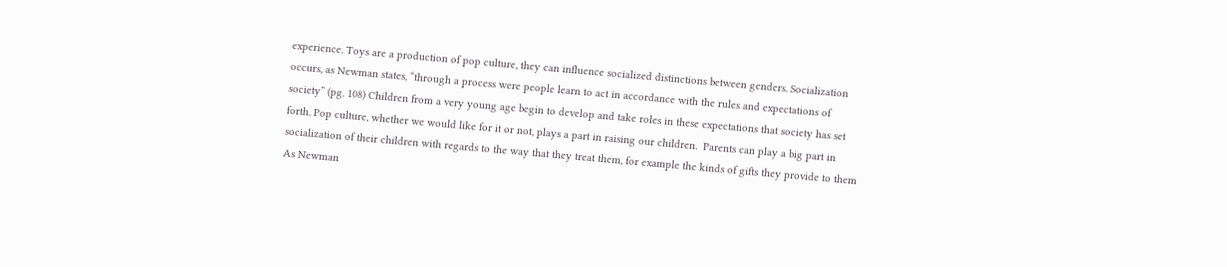experience. Toys are a production of pop culture, they can influence socialized distinctions between genders. Socialization occurs, as Newman states, “through a process were people learn to act in accordance with the rules and expectations of society” (pg. 108) Children from a very young age begin to develop and take roles in these expectations that society has set forth. Pop culture, whether we would like for it or not, plays a part in raising our children.  Parents can play a big part in socialization of their children with regards to the way that they treat them, for example the kinds of gifts they provide to them As Newman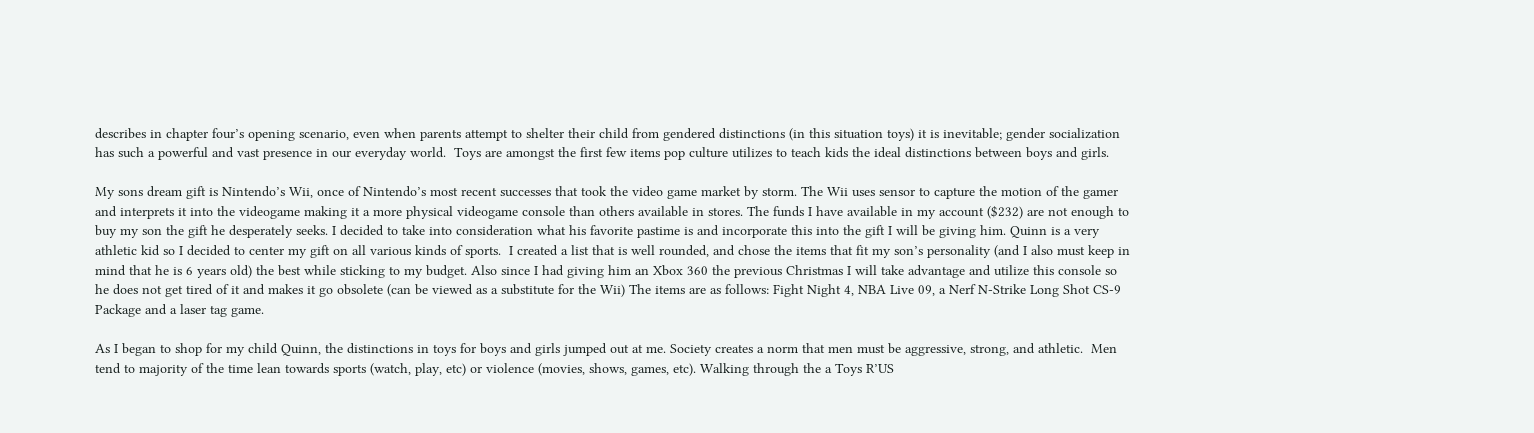describes in chapter four’s opening scenario, even when parents attempt to shelter their child from gendered distinctions (in this situation toys) it is inevitable; gender socialization has such a powerful and vast presence in our everyday world.  Toys are amongst the first few items pop culture utilizes to teach kids the ideal distinctions between boys and girls.

My sons dream gift is Nintendo’s Wii, once of Nintendo’s most recent successes that took the video game market by storm. The Wii uses sensor to capture the motion of the gamer and interprets it into the videogame making it a more physical videogame console than others available in stores. The funds I have available in my account ($232) are not enough to buy my son the gift he desperately seeks. I decided to take into consideration what his favorite pastime is and incorporate this into the gift I will be giving him. Quinn is a very athletic kid so I decided to center my gift on all various kinds of sports.  I created a list that is well rounded, and chose the items that fit my son’s personality (and I also must keep in mind that he is 6 years old) the best while sticking to my budget. Also since I had giving him an Xbox 360 the previous Christmas I will take advantage and utilize this console so he does not get tired of it and makes it go obsolete (can be viewed as a substitute for the Wii) The items are as follows: Fight Night 4, NBA Live 09, a Nerf N-Strike Long Shot CS-9 Package and a laser tag game.

As I began to shop for my child Quinn, the distinctions in toys for boys and girls jumped out at me. Society creates a norm that men must be aggressive, strong, and athletic.  Men tend to majority of the time lean towards sports (watch, play, etc) or violence (movies, shows, games, etc). Walking through the a Toys R’US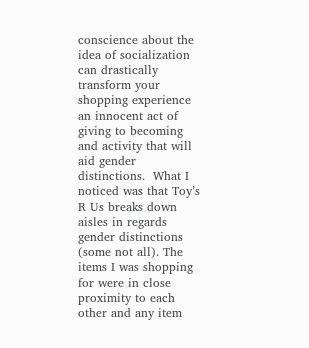conscience about the idea of socialization can drastically transform your shopping experience an innocent act of giving to becoming and activity that will aid gender distinctions.  What I noticed was that Toy’s R Us breaks down aisles in regards gender distinctions (some not all). The items I was shopping for were in close proximity to each other and any item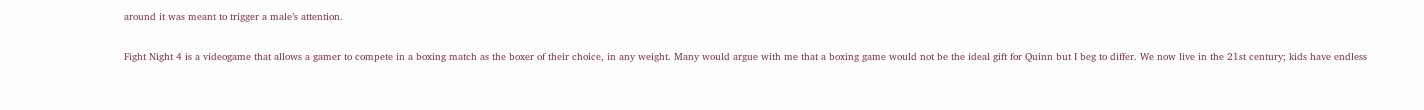around it was meant to trigger a male’s attention.

Fight Night 4 is a videogame that allows a gamer to compete in a boxing match as the boxer of their choice, in any weight. Many would argue with me that a boxing game would not be the ideal gift for Quinn but I beg to differ. We now live in the 21st century; kids have endless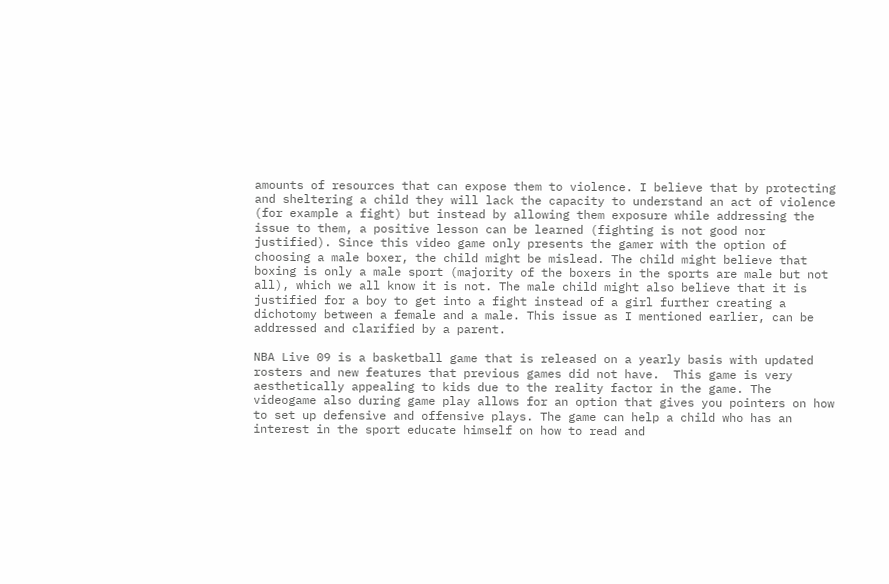amounts of resources that can expose them to violence. I believe that by protecting and sheltering a child they will lack the capacity to understand an act of violence (for example a fight) but instead by allowing them exposure while addressing the issue to them, a positive lesson can be learned (fighting is not good nor justified). Since this video game only presents the gamer with the option of choosing a male boxer, the child might be mislead. The child might believe that boxing is only a male sport (majority of the boxers in the sports are male but not all), which we all know it is not. The male child might also believe that it is justified for a boy to get into a fight instead of a girl further creating a dichotomy between a female and a male. This issue as I mentioned earlier, can be addressed and clarified by a parent.

NBA Live 09 is a basketball game that is released on a yearly basis with updated rosters and new features that previous games did not have.  This game is very aesthetically appealing to kids due to the reality factor in the game. The videogame also during game play allows for an option that gives you pointers on how to set up defensive and offensive plays. The game can help a child who has an interest in the sport educate himself on how to read and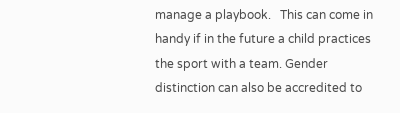manage a playbook.   This can come in handy if in the future a child practices the sport with a team. Gender distinction can also be accredited to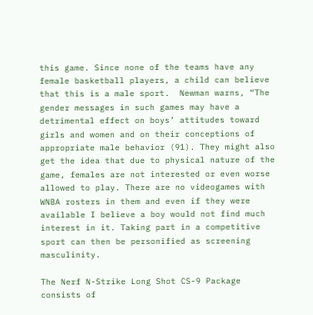this game. Since none of the teams have any female basketball players, a child can believe that this is a male sport.  Newman warns, “The gender messages in such games may have a detrimental effect on boys’ attitudes toward girls and women and on their conceptions of appropriate male behavior (91). They might also get the idea that due to physical nature of the game, females are not interested or even worse allowed to play. There are no videogames with WNBA rosters in them and even if they were available I believe a boy would not find much interest in it. Taking part in a competitive sport can then be personified as screening masculinity.

The Nerf N-Strike Long Shot CS-9 Package consists of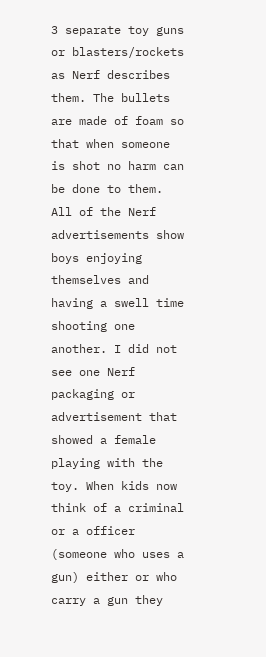3 separate toy guns or blasters/rockets as Nerf describes them. The bullets are made of foam so that when someone is shot no harm can be done to them. All of the Nerf advertisements show boys enjoying themselves and having a swell time shooting one another. I did not see one Nerf packaging or advertisement that showed a female playing with the toy. When kids now think of a criminal or a officer (someone who uses a gun) either or who carry a gun they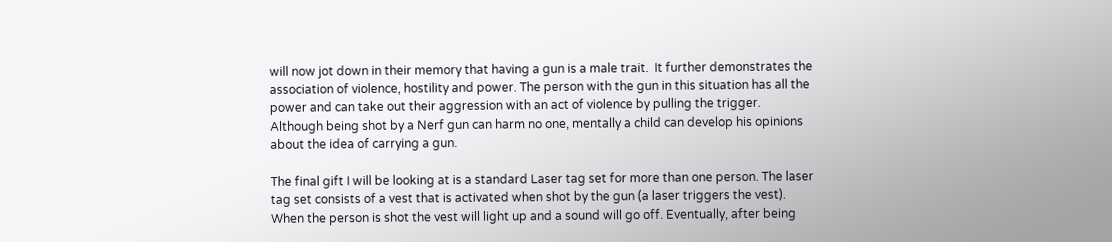will now jot down in their memory that having a gun is a male trait.  It further demonstrates the association of violence, hostility and power. The person with the gun in this situation has all the power and can take out their aggression with an act of violence by pulling the trigger. Although being shot by a Nerf gun can harm no one, mentally a child can develop his opinions about the idea of carrying a gun.

The final gift I will be looking at is a standard Laser tag set for more than one person. The laser tag set consists of a vest that is activated when shot by the gun (a laser triggers the vest). When the person is shot the vest will light up and a sound will go off. Eventually, after being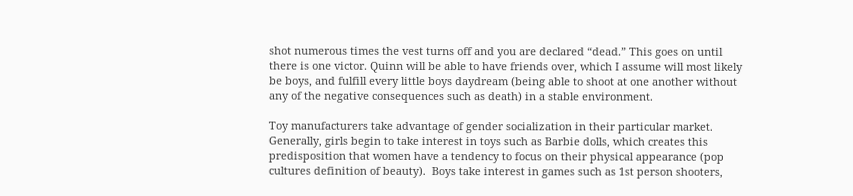shot numerous times the vest turns off and you are declared “dead.” This goes on until there is one victor. Quinn will be able to have friends over, which I assume will most likely be boys, and fulfill every little boys daydream (being able to shoot at one another without any of the negative consequences such as death) in a stable environment.

Toy manufacturers take advantage of gender socialization in their particular market.  Generally, girls begin to take interest in toys such as Barbie dolls, which creates this predisposition that women have a tendency to focus on their physical appearance (pop cultures definition of beauty).  Boys take interest in games such as 1st person shooters,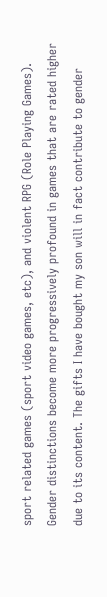sport related games (sport video games, etc), and violent RPG (Role Playing Games). Gender distinctions become more progressively profound in games that are rated higher due to its content. The gifts I have bought my son will in fact contribute to gender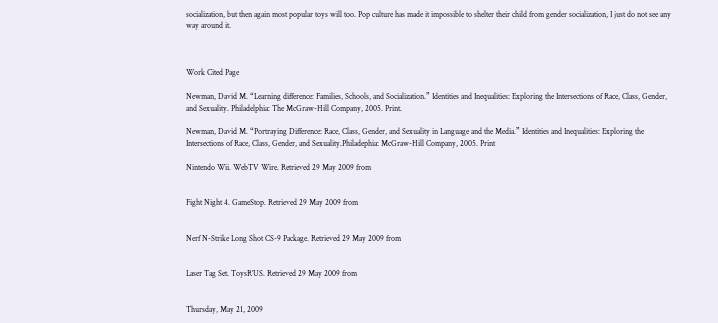socialization, but then again most popular toys will too. Pop culture has made it impossible to shelter their child from gender socialization, I just do not see any way around it.



Work Cited Page

Newman, David M. “Learning difference: Families, Schools, and Socialization.” Identities and Inequalities: Exploring the Intersections of Race, Class, Gender, and Sexuality. Philadelphia: The McGraw-Hill Company, 2005. Print.

Newman, David M. “Portraying Difference: Race, Class, Gender, and Sexuality in Language and the Media.” Identities and Inequalities: Exploring the Intersections of Race, Class, Gender, and Sexuality.Philadephia: McGraw-Hill Company, 2005. Print

Nintendo Wii. WebTV Wire. Retrieved 29 May 2009 from


Fight Night 4. GameStop. Retrieved 29 May 2009 from


Nerf N-Strike Long Shot CS-9 Package. Retrieved 29 May 2009 from


Laser Tag Set. ToysR’US. Retrieved 29 May 2009 from


Thursday, May 21, 2009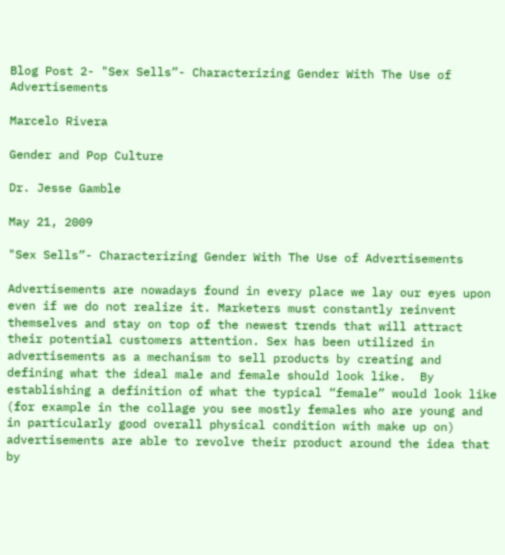Blog Post 2- "Sex Sells”- Characterizing Gender With The Use of Advertisements

Marcelo Rivera

Gender and Pop Culture

Dr. Jesse Gamble

May 21, 2009

"Sex Sells”- Characterizing Gender With The Use of Advertisements

Advertisements are nowadays found in every place we lay our eyes upon even if we do not realize it. Marketers must constantly reinvent themselves and stay on top of the newest trends that will attract their potential customers attention. Sex has been utilized in advertisements as a mechanism to sell products by creating and defining what the ideal male and female should look like.  By establishing a definition of what the typical “female” would look like (for example in the collage you see mostly females who are young and in particularly good overall physical condition with make up on) advertisements are able to revolve their product around the idea that by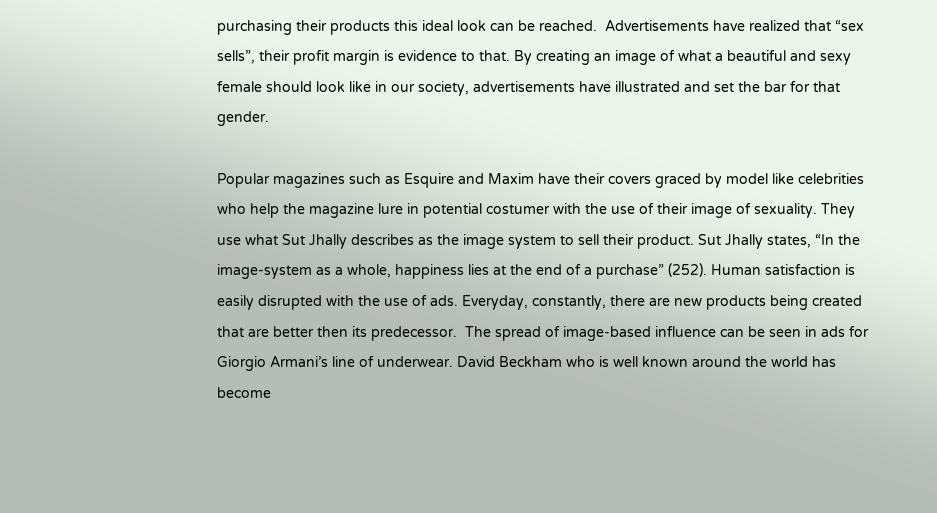purchasing their products this ideal look can be reached.  Advertisements have realized that “sex sells”, their profit margin is evidence to that. By creating an image of what a beautiful and sexy female should look like in our society, advertisements have illustrated and set the bar for that gender.

Popular magazines such as Esquire and Maxim have their covers graced by model like celebrities who help the magazine lure in potential costumer with the use of their image of sexuality. They use what Sut Jhally describes as the image system to sell their product. Sut Jhally states, “In the image-system as a whole, happiness lies at the end of a purchase” (252). Human satisfaction is easily disrupted with the use of ads. Everyday, constantly, there are new products being created that are better then its predecessor.  The spread of image-based influence can be seen in ads for Giorgio Armani’s line of underwear. David Beckham who is well known around the world has become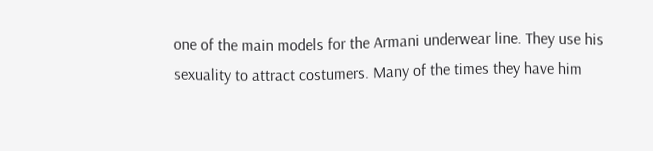one of the main models for the Armani underwear line. They use his sexuality to attract costumers. Many of the times they have him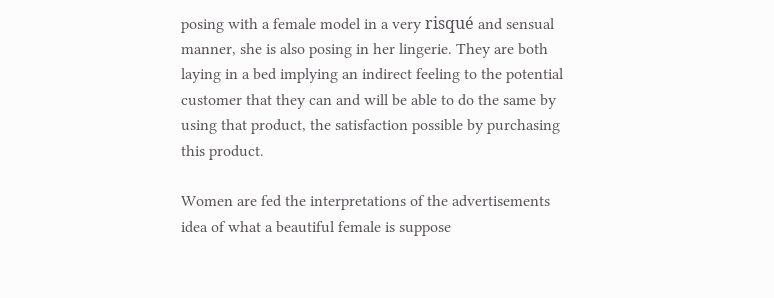posing with a female model in a very risqué and sensual manner, she is also posing in her lingerie. They are both laying in a bed implying an indirect feeling to the potential customer that they can and will be able to do the same by using that product, the satisfaction possible by purchasing this product.

Women are fed the interpretations of the advertisements idea of what a beautiful female is suppose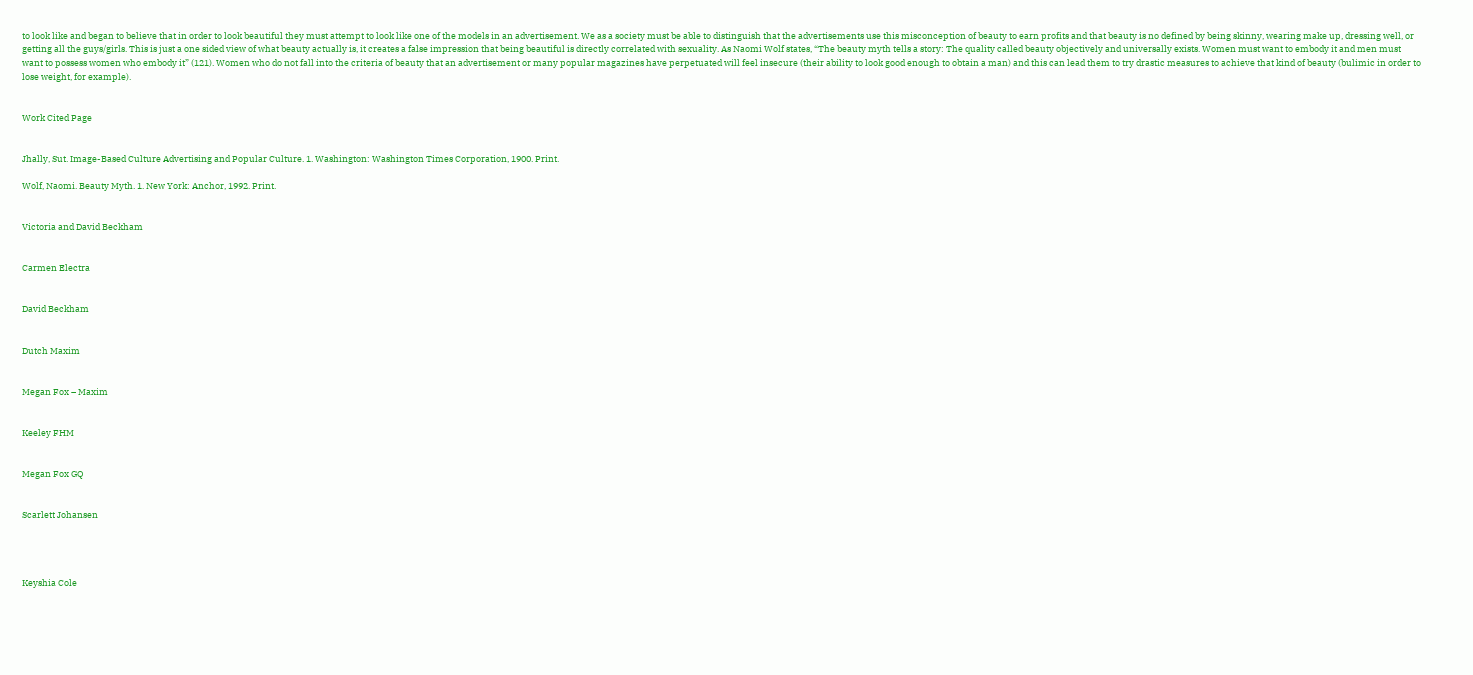to look like and began to believe that in order to look beautiful they must attempt to look like one of the models in an advertisement. We as a society must be able to distinguish that the advertisements use this misconception of beauty to earn profits and that beauty is no defined by being skinny, wearing make up, dressing well, or getting all the guys/girls. This is just a one sided view of what beauty actually is, it creates a false impression that being beautiful is directly correlated with sexuality. As Naomi Wolf states, “The beauty myth tells a story: The quality called beauty objectively and universally exists. Women must want to embody it and men must want to possess women who embody it” (121). Women who do not fall into the criteria of beauty that an advertisement or many popular magazines have perpetuated will feel insecure (their ability to look good enough to obtain a man) and this can lead them to try drastic measures to achieve that kind of beauty (bulimic in order to lose weight, for example).


Work Cited Page


Jhally, Sut. Image-Based Culture Advertising and Popular Culture. 1. Washington: Washington Times Corporation, 1900. Print.

Wolf, Naomi. Beauty Myth. 1. New York: Anchor, 1992. Print.


Victoria and David Beckham


Carmen Electra


David Beckham


Dutch Maxim


Megan Fox – Maxim


Keeley FHM


Megan Fox GQ


Scarlett Johansen




Keyshia Cole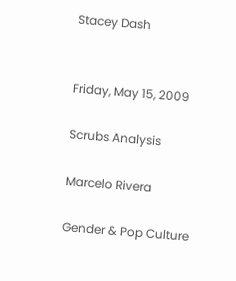Stacey Dash


Friday, May 15, 2009

Scrubs Analysis

Marcelo Rivera

Gender & Pop Culture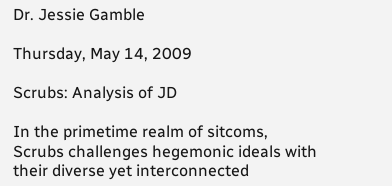Dr. Jessie Gamble

Thursday, May 14, 2009

Scrubs: Analysis of JD

In the primetime realm of sitcoms, Scrubs challenges hegemonic ideals with their diverse yet interconnected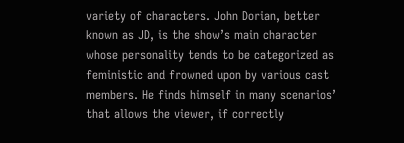variety of characters. John Dorian, better known as JD, is the show’s main character whose personality tends to be categorized as feministic and frowned upon by various cast members. He finds himself in many scenarios’ that allows the viewer, if correctly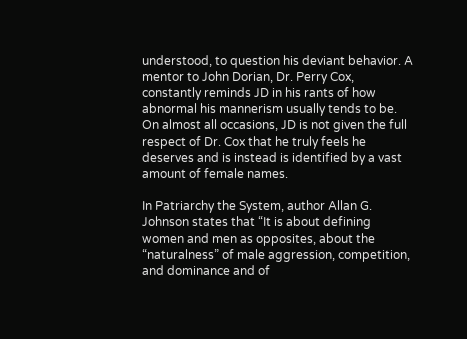understood, to question his deviant behavior. A mentor to John Dorian, Dr. Perry Cox, constantly reminds JD in his rants of how abnormal his mannerism usually tends to be. On almost all occasions, JD is not given the full respect of Dr. Cox that he truly feels he deserves and is instead is identified by a vast amount of female names.

In Patriarchy the System, author Allan G. Johnson states that “It is about defining women and men as opposites, about the “naturalness” of male aggression, competition, and dominance and of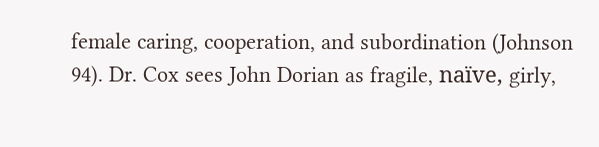female caring, cooperation, and subordination (Johnson 94). Dr. Cox sees John Dorian as fragile, naïve, girly,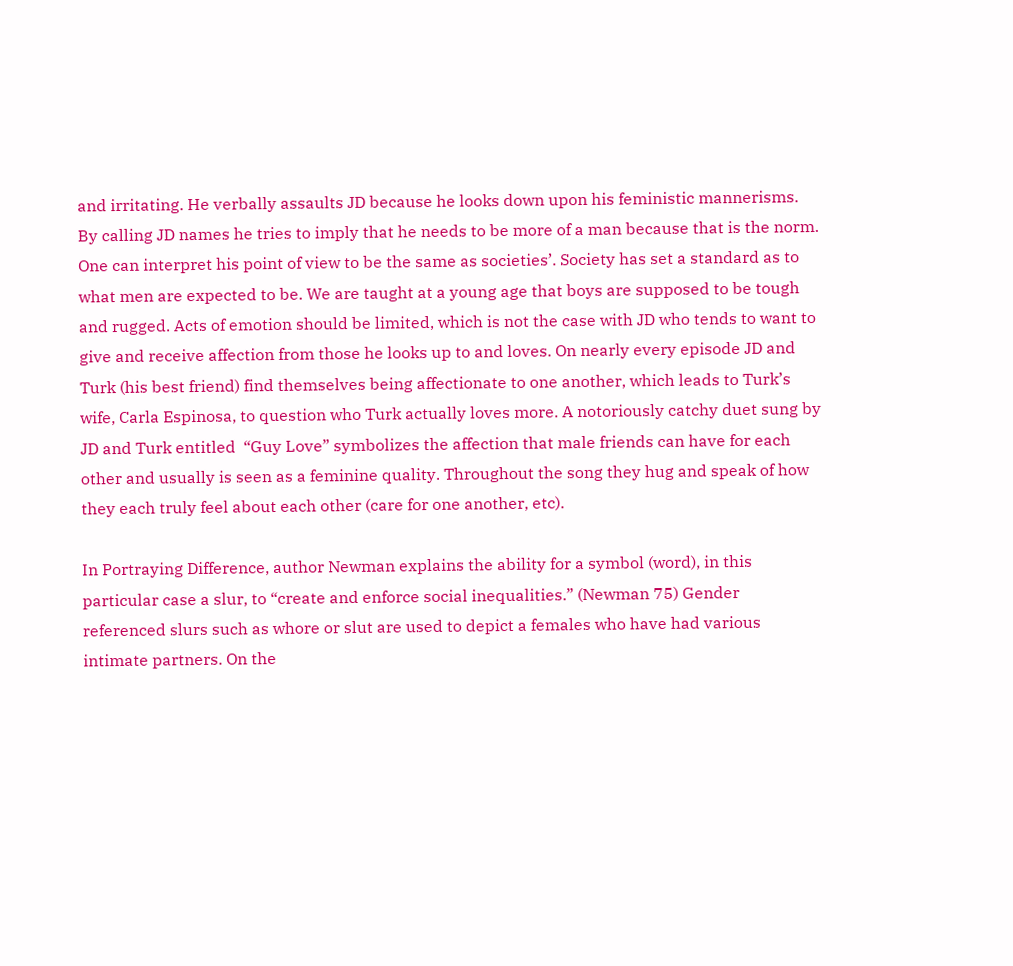and irritating. He verbally assaults JD because he looks down upon his feministic mannerisms. By calling JD names he tries to imply that he needs to be more of a man because that is the norm. One can interpret his point of view to be the same as societies’. Society has set a standard as to what men are expected to be. We are taught at a young age that boys are supposed to be tough and rugged. Acts of emotion should be limited, which is not the case with JD who tends to want to give and receive affection from those he looks up to and loves. On nearly every episode JD and Turk (his best friend) find themselves being affectionate to one another, which leads to Turk’s wife, Carla Espinosa, to question who Turk actually loves more. A notoriously catchy duet sung by JD and Turk entitled  “Guy Love” symbolizes the affection that male friends can have for each other and usually is seen as a feminine quality. Throughout the song they hug and speak of how they each truly feel about each other (care for one another, etc).

In Portraying Difference, author Newman explains the ability for a symbol (word), in this particular case a slur, to “create and enforce social inequalities.” (Newman 75) Gender referenced slurs such as whore or slut are used to depict a females who have had various intimate partners. On the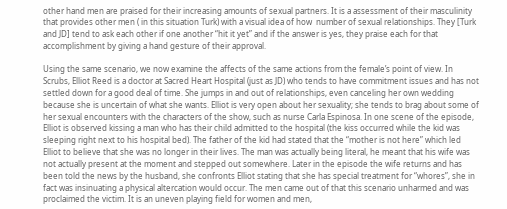other hand men are praised for their increasing amounts of sexual partners. It is a assessment of their masculinity that provides other men ( in this situation Turk) with a visual idea of how  number of sexual relationships. They [Turk and JD] tend to ask each other if one another “hit it yet” and if the answer is yes, they praise each for that accomplishment by giving a hand gesture of their approval.

Using the same scenario, we now examine the affects of the same actions from the female’s point of view. In Scrubs, Elliot Reed is a doctor at Sacred Heart Hospital (just as JD) who tends to have commitment issues and has not settled down for a good deal of time. She jumps in and out of relationships, even canceling her own wedding because she is uncertain of what she wants. Elliot is very open about her sexuality; she tends to brag about some of her sexual encounters with the characters of the show, such as nurse Carla Espinosa. In one scene of the episode, Elliot is observed kissing a man who has their child admitted to the hospital (the kiss occurred while the kid was sleeping right next to his hospital bed). The father of the kid had stated that the “mother is not here” which led Elliot to believe that she was no longer in their lives. The man was actually being literal, he meant that his wife was not actually present at the moment and stepped out somewhere. Later in the episode the wife returns and has been told the news by the husband, she confronts Elliot stating that she has special treatment for “whores”, she in fact was insinuating a physical altercation would occur. The men came out of that this scenario unharmed and was proclaimed the victim. It is an uneven playing field for women and men,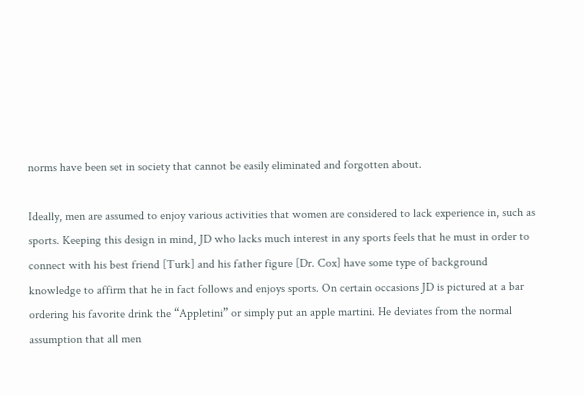norms have been set in society that cannot be easily eliminated and forgotten about.

Ideally, men are assumed to enjoy various activities that women are considered to lack experience in, such as sports. Keeping this design in mind, JD who lacks much interest in any sports feels that he must in order to connect with his best friend [Turk] and his father figure [Dr. Cox] have some type of background knowledge to affirm that he in fact follows and enjoys sports. On certain occasions JD is pictured at a bar ordering his favorite drink the “Appletini” or simply put an apple martini. He deviates from the normal assumption that all men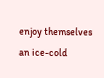enjoy themselves an ice-cold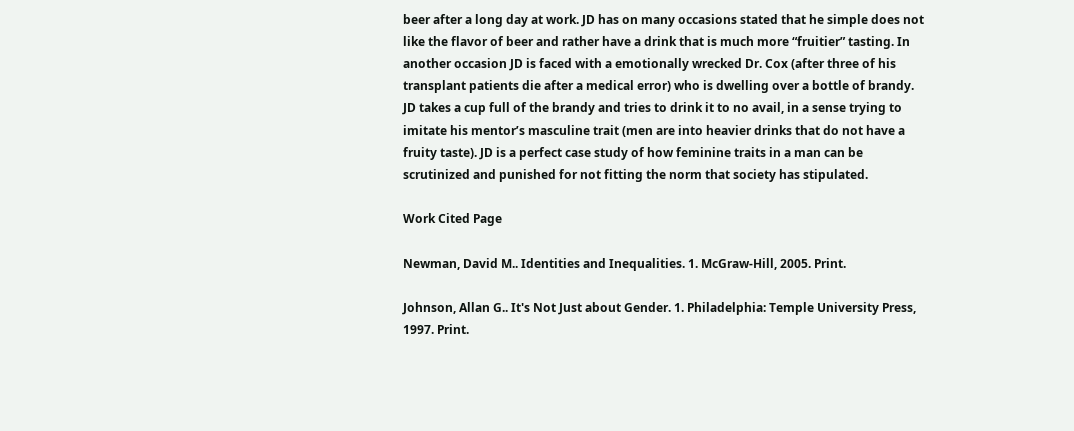beer after a long day at work. JD has on many occasions stated that he simple does not like the flavor of beer and rather have a drink that is much more “fruitier” tasting. In another occasion JD is faced with a emotionally wrecked Dr. Cox (after three of his transplant patients die after a medical error) who is dwelling over a bottle of brandy. JD takes a cup full of the brandy and tries to drink it to no avail, in a sense trying to imitate his mentor’s masculine trait (men are into heavier drinks that do not have a fruity taste). JD is a perfect case study of how feminine traits in a man can be scrutinized and punished for not fitting the norm that society has stipulated.

Work Cited Page

Newman, David M.. Identities and Inequalities. 1. McGraw-Hill, 2005. Print.

Johnson, Allan G.. It's Not Just about Gender. 1. Philadelphia: Temple University Press, 1997. Print.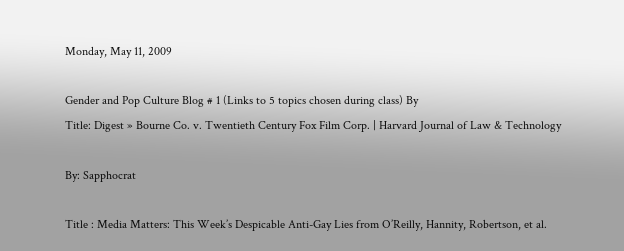Monday, May 11, 2009

Gender and Pop Culture Blog # 1 (Links to 5 topics chosen during class) By
Title: Digest » Bourne Co. v. Twentieth Century Fox Film Corp. | Harvard Journal of Law & Technology

By: Sapphocrat

Title : Media Matters: This Week’s Despicable Anti-Gay Lies from O’Reilly, Hannity, Robertson, et al.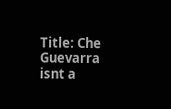Title: Che Guevarra isnt a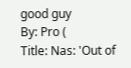good guy
By: Pro (
Title: Nas: 'Out of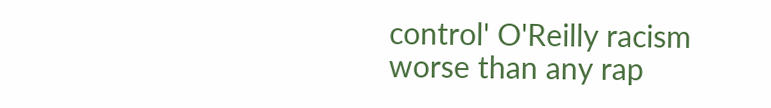control' O'Reilly racism worse than any rap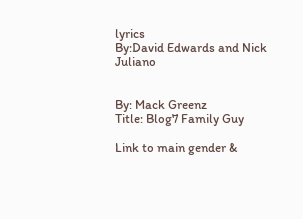lyrics
By:David Edwards and Nick Juliano


By: Mack Greenz
Title: Blog7 Family Guy

Link to main gender &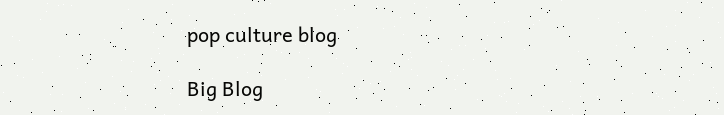pop culture blog

Big Blog